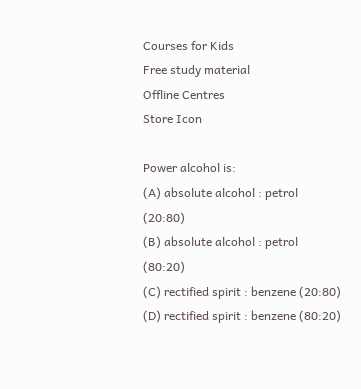Courses for Kids
Free study material
Offline Centres
Store Icon

Power alcohol is:
(A) absolute alcohol : petrol (20:80)
(B) absolute alcohol : petrol (80:20)
(C) rectified spirit : benzene (20:80)
(D) rectified spirit : benzene (80:20)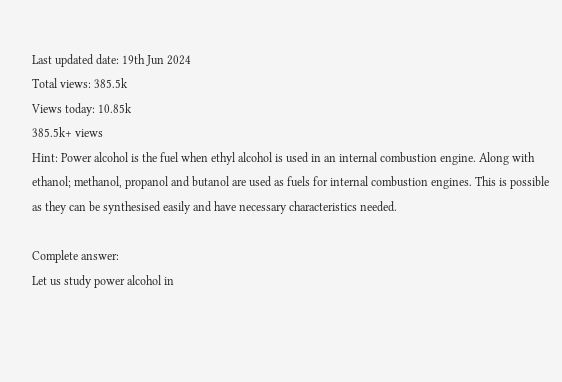Last updated date: 19th Jun 2024
Total views: 385.5k
Views today: 10.85k
385.5k+ views
Hint: Power alcohol is the fuel when ethyl alcohol is used in an internal combustion engine. Along with ethanol; methanol, propanol and butanol are used as fuels for internal combustion engines. This is possible as they can be synthesised easily and have necessary characteristics needed.

Complete answer:
Let us study power alcohol in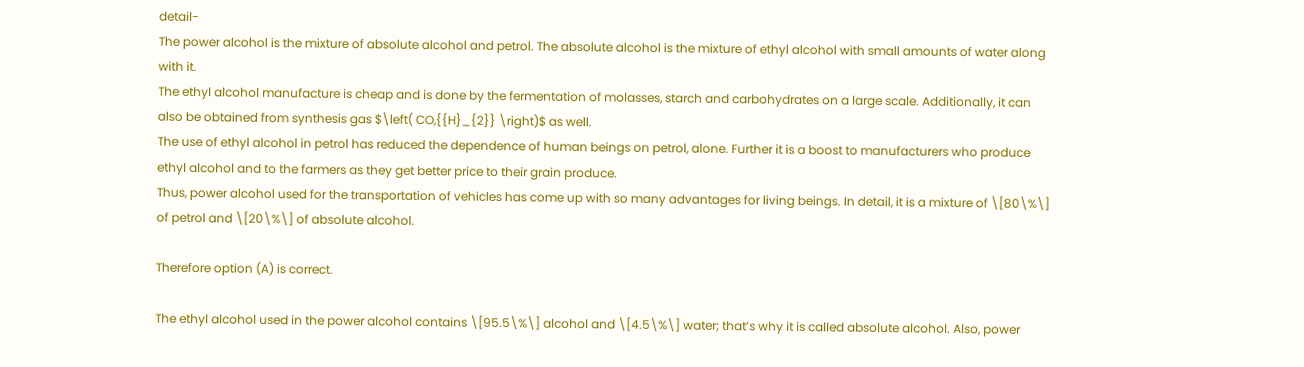detail-
The power alcohol is the mixture of absolute alcohol and petrol. The absolute alcohol is the mixture of ethyl alcohol with small amounts of water along with it.
The ethyl alcohol manufacture is cheap and is done by the fermentation of molasses, starch and carbohydrates on a large scale. Additionally, it can also be obtained from synthesis gas $\left( CO,{{H}_{2}} \right)$ as well.
The use of ethyl alcohol in petrol has reduced the dependence of human beings on petrol, alone. Further it is a boost to manufacturers who produce ethyl alcohol and to the farmers as they get better price to their grain produce.
Thus, power alcohol used for the transportation of vehicles has come up with so many advantages for living beings. In detail, it is a mixture of \[80\%\] of petrol and \[20\%\] of absolute alcohol.

Therefore option (A) is correct.

The ethyl alcohol used in the power alcohol contains \[95.5\%\] alcohol and \[4.5\%\] water; that’s why it is called absolute alcohol. Also, power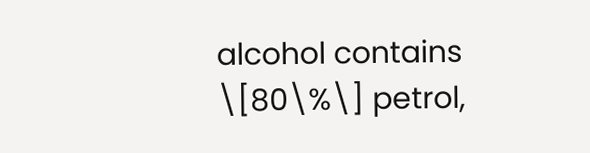alcohol contains \[80\%\] petrol,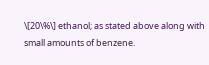\[20\%\] ethanol; as stated above along with small amounts of benzene.